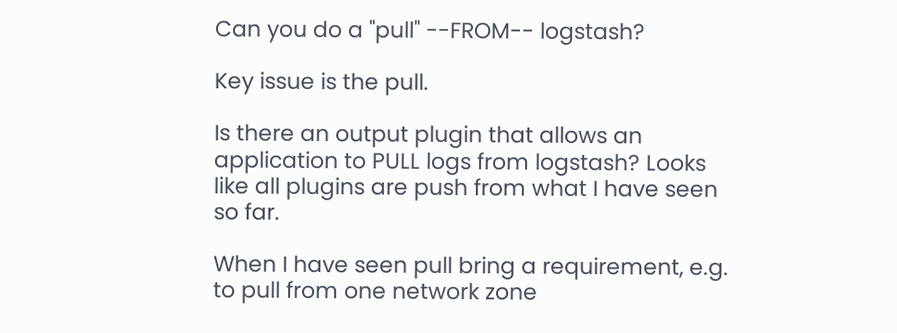Can you do a "pull" --FROM-- logstash?

Key issue is the pull.

Is there an output plugin that allows an application to PULL logs from logstash? Looks like all plugins are push from what I have seen so far.

When I have seen pull bring a requirement, e.g. to pull from one network zone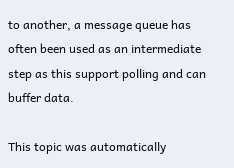to another, a message queue has often been used as an intermediate step as this support polling and can buffer data.

This topic was automatically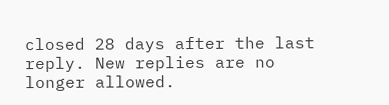closed 28 days after the last reply. New replies are no longer allowed.